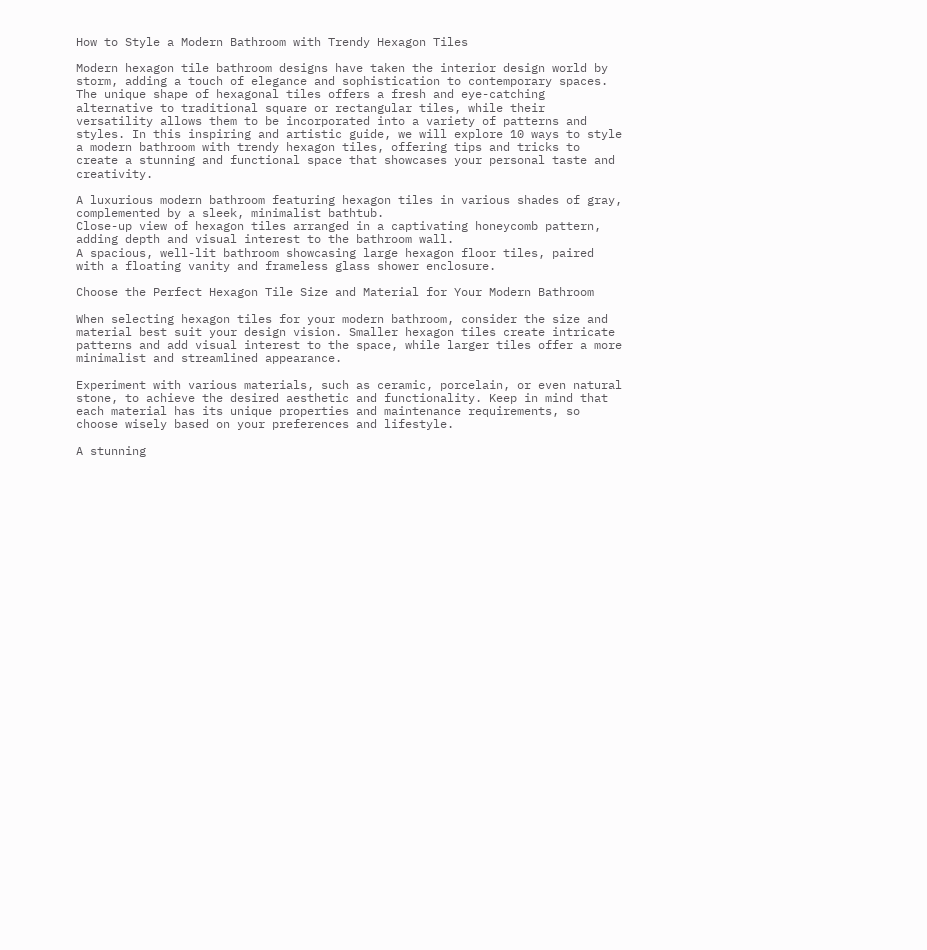How to Style a Modern Bathroom with Trendy Hexagon Tiles

Modern hexagon tile bathroom designs have taken the interior design world by storm, adding a touch of elegance and sophistication to contemporary spaces. The unique shape of hexagonal tiles offers a fresh and eye-catching alternative to traditional square or rectangular tiles, while their versatility allows them to be incorporated into a variety of patterns and styles. In this inspiring and artistic guide, we will explore 10 ways to style a modern bathroom with trendy hexagon tiles, offering tips and tricks to create a stunning and functional space that showcases your personal taste and creativity.

A luxurious modern bathroom featuring hexagon tiles in various shades of gray, complemented by a sleek, minimalist bathtub.
Close-up view of hexagon tiles arranged in a captivating honeycomb pattern, adding depth and visual interest to the bathroom wall.
A spacious, well-lit bathroom showcasing large hexagon floor tiles, paired with a floating vanity and frameless glass shower enclosure.

Choose the Perfect Hexagon Tile Size and Material for Your Modern Bathroom

When selecting hexagon tiles for your modern bathroom, consider the size and material best suit your design vision. Smaller hexagon tiles create intricate patterns and add visual interest to the space, while larger tiles offer a more minimalist and streamlined appearance.

Experiment with various materials, such as ceramic, porcelain, or even natural stone, to achieve the desired aesthetic and functionality. Keep in mind that each material has its unique properties and maintenance requirements, so choose wisely based on your preferences and lifestyle.

A stunning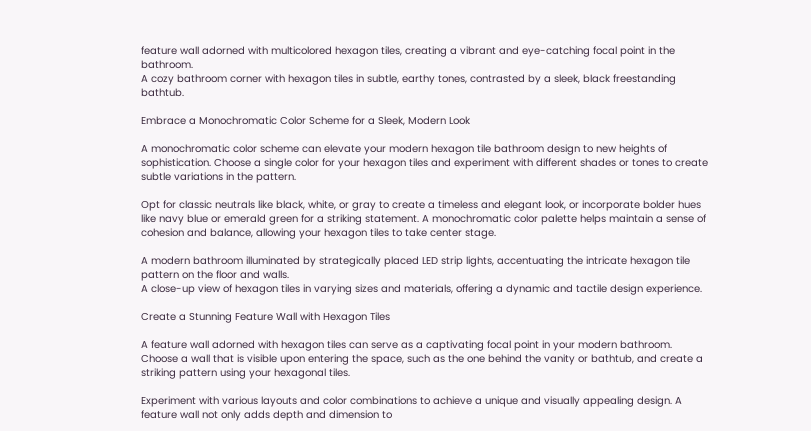feature wall adorned with multicolored hexagon tiles, creating a vibrant and eye-catching focal point in the bathroom.
A cozy bathroom corner with hexagon tiles in subtle, earthy tones, contrasted by a sleek, black freestanding bathtub.

Embrace a Monochromatic Color Scheme for a Sleek, Modern Look

A monochromatic color scheme can elevate your modern hexagon tile bathroom design to new heights of sophistication. Choose a single color for your hexagon tiles and experiment with different shades or tones to create subtle variations in the pattern.

Opt for classic neutrals like black, white, or gray to create a timeless and elegant look, or incorporate bolder hues like navy blue or emerald green for a striking statement. A monochromatic color palette helps maintain a sense of cohesion and balance, allowing your hexagon tiles to take center stage.

A modern bathroom illuminated by strategically placed LED strip lights, accentuating the intricate hexagon tile pattern on the floor and walls.
A close-up view of hexagon tiles in varying sizes and materials, offering a dynamic and tactile design experience.

Create a Stunning Feature Wall with Hexagon Tiles

A feature wall adorned with hexagon tiles can serve as a captivating focal point in your modern bathroom. Choose a wall that is visible upon entering the space, such as the one behind the vanity or bathtub, and create a striking pattern using your hexagonal tiles.

Experiment with various layouts and color combinations to achieve a unique and visually appealing design. A feature wall not only adds depth and dimension to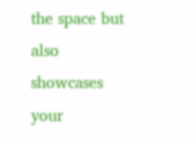the space but also showcases your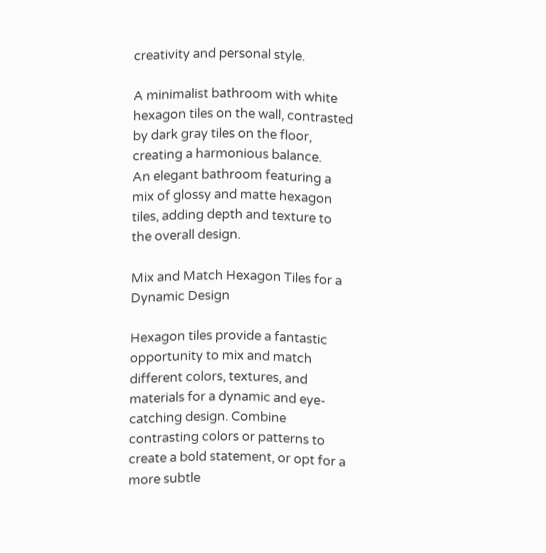creativity and personal style.

A minimalist bathroom with white hexagon tiles on the wall, contrasted by dark gray tiles on the floor, creating a harmonious balance.
An elegant bathroom featuring a mix of glossy and matte hexagon tiles, adding depth and texture to the overall design.

Mix and Match Hexagon Tiles for a Dynamic Design

Hexagon tiles provide a fantastic opportunity to mix and match different colors, textures, and materials for a dynamic and eye-catching design. Combine contrasting colors or patterns to create a bold statement, or opt for a more subtle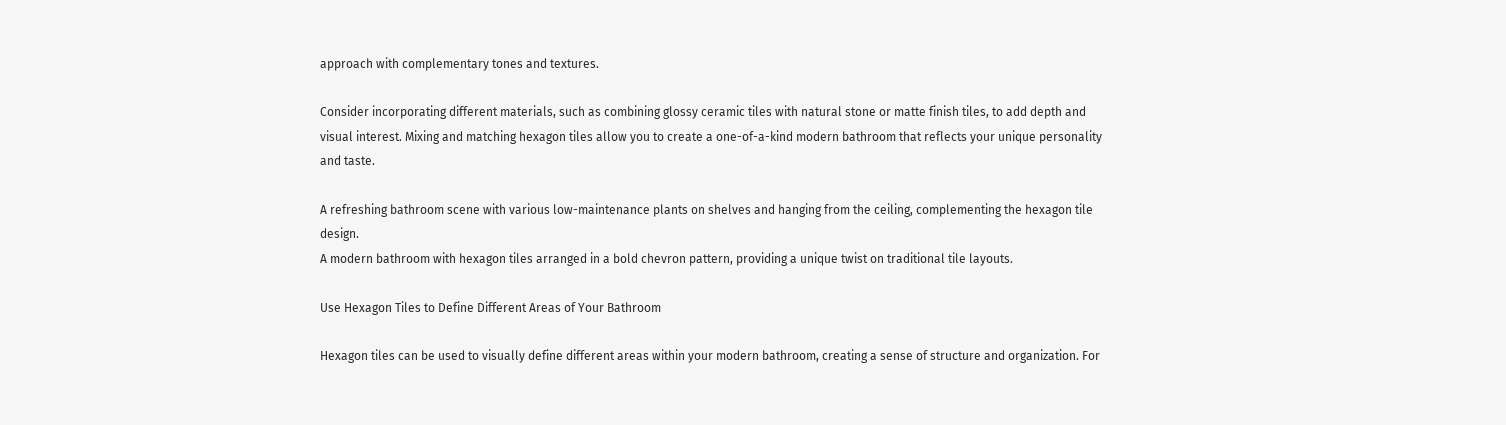approach with complementary tones and textures.

Consider incorporating different materials, such as combining glossy ceramic tiles with natural stone or matte finish tiles, to add depth and visual interest. Mixing and matching hexagon tiles allow you to create a one-of-a-kind modern bathroom that reflects your unique personality and taste.

A refreshing bathroom scene with various low-maintenance plants on shelves and hanging from the ceiling, complementing the hexagon tile design.
A modern bathroom with hexagon tiles arranged in a bold chevron pattern, providing a unique twist on traditional tile layouts.

Use Hexagon Tiles to Define Different Areas of Your Bathroom

Hexagon tiles can be used to visually define different areas within your modern bathroom, creating a sense of structure and organization. For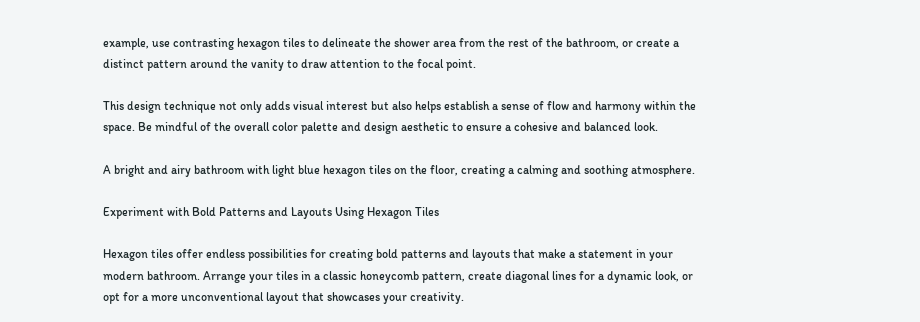example, use contrasting hexagon tiles to delineate the shower area from the rest of the bathroom, or create a distinct pattern around the vanity to draw attention to the focal point.

This design technique not only adds visual interest but also helps establish a sense of flow and harmony within the space. Be mindful of the overall color palette and design aesthetic to ensure a cohesive and balanced look.

A bright and airy bathroom with light blue hexagon tiles on the floor, creating a calming and soothing atmosphere.

Experiment with Bold Patterns and Layouts Using Hexagon Tiles

Hexagon tiles offer endless possibilities for creating bold patterns and layouts that make a statement in your modern bathroom. Arrange your tiles in a classic honeycomb pattern, create diagonal lines for a dynamic look, or opt for a more unconventional layout that showcases your creativity.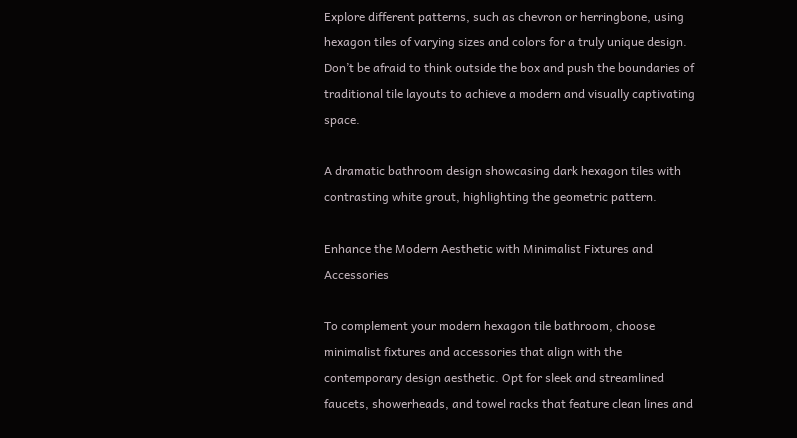Explore different patterns, such as chevron or herringbone, using hexagon tiles of varying sizes and colors for a truly unique design. Don’t be afraid to think outside the box and push the boundaries of traditional tile layouts to achieve a modern and visually captivating space.

A dramatic bathroom design showcasing dark hexagon tiles with contrasting white grout, highlighting the geometric pattern.

Enhance the Modern Aesthetic with Minimalist Fixtures and Accessories

To complement your modern hexagon tile bathroom, choose minimalist fixtures and accessories that align with the contemporary design aesthetic. Opt for sleek and streamlined faucets, showerheads, and towel racks that feature clean lines and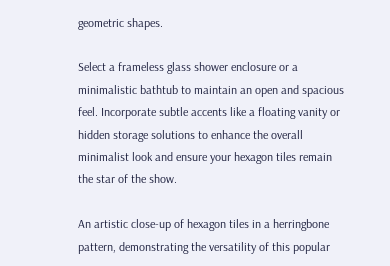geometric shapes.

Select a frameless glass shower enclosure or a minimalistic bathtub to maintain an open and spacious feel. Incorporate subtle accents like a floating vanity or hidden storage solutions to enhance the overall minimalist look and ensure your hexagon tiles remain the star of the show.

An artistic close-up of hexagon tiles in a herringbone pattern, demonstrating the versatility of this popular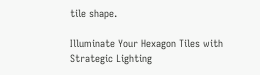tile shape.

Illuminate Your Hexagon Tiles with Strategic Lighting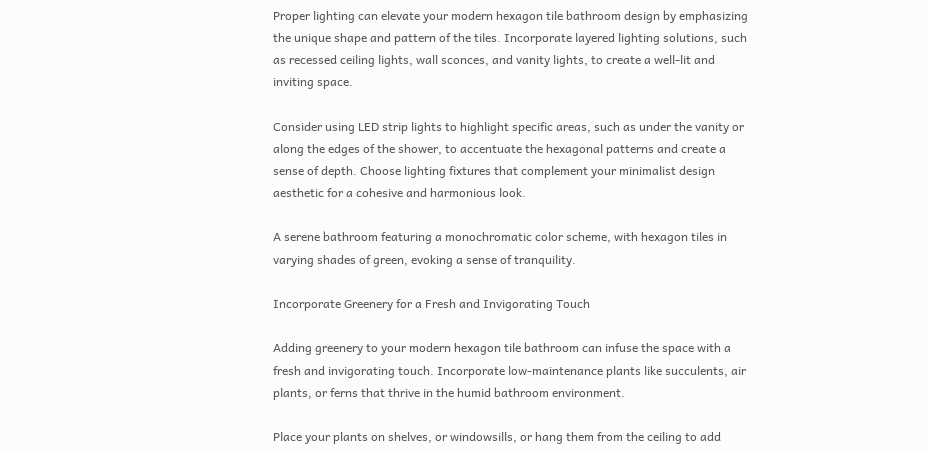Proper lighting can elevate your modern hexagon tile bathroom design by emphasizing the unique shape and pattern of the tiles. Incorporate layered lighting solutions, such as recessed ceiling lights, wall sconces, and vanity lights, to create a well-lit and inviting space.

Consider using LED strip lights to highlight specific areas, such as under the vanity or along the edges of the shower, to accentuate the hexagonal patterns and create a sense of depth. Choose lighting fixtures that complement your minimalist design aesthetic for a cohesive and harmonious look.

A serene bathroom featuring a monochromatic color scheme, with hexagon tiles in varying shades of green, evoking a sense of tranquility.

Incorporate Greenery for a Fresh and Invigorating Touch

Adding greenery to your modern hexagon tile bathroom can infuse the space with a fresh and invigorating touch. Incorporate low-maintenance plants like succulents, air plants, or ferns that thrive in the humid bathroom environment.

Place your plants on shelves, or windowsills, or hang them from the ceiling to add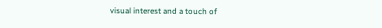visual interest and a touch of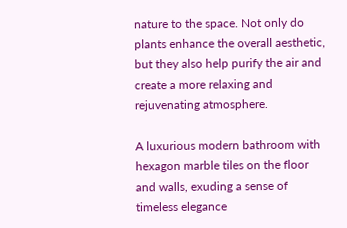nature to the space. Not only do plants enhance the overall aesthetic, but they also help purify the air and create a more relaxing and rejuvenating atmosphere.

A luxurious modern bathroom with hexagon marble tiles on the floor and walls, exuding a sense of timeless elegance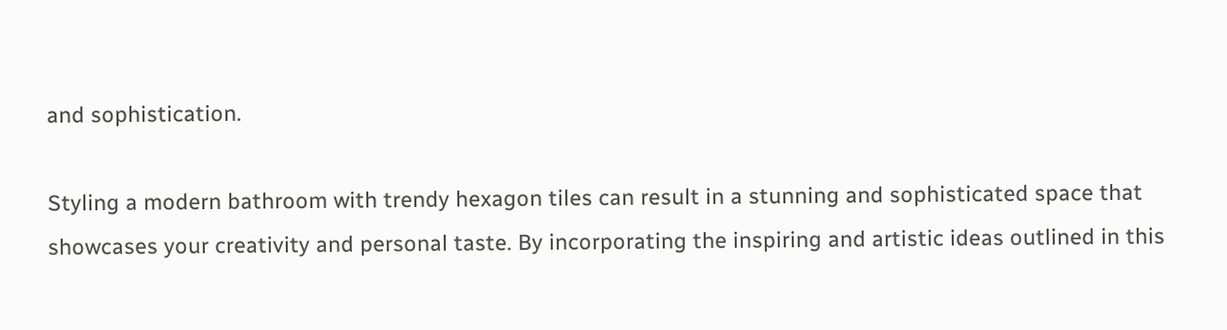and sophistication.

Styling a modern bathroom with trendy hexagon tiles can result in a stunning and sophisticated space that showcases your creativity and personal taste. By incorporating the inspiring and artistic ideas outlined in this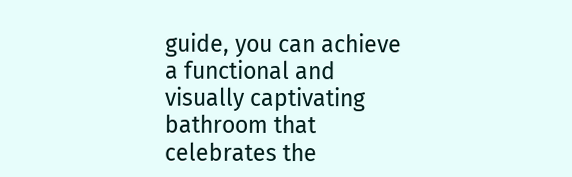guide, you can achieve a functional and visually captivating bathroom that celebrates the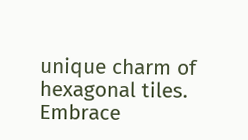unique charm of hexagonal tiles. Embrace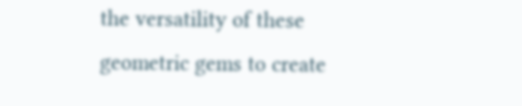the versatility of these geometric gems to create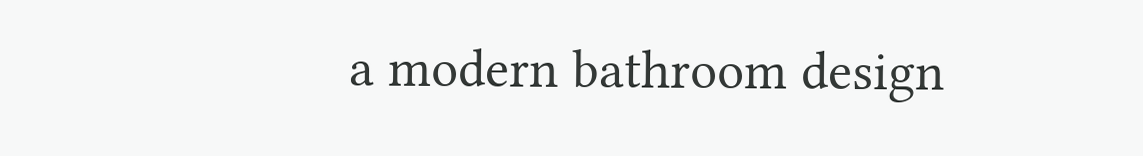a modern bathroom design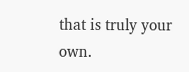that is truly your own.